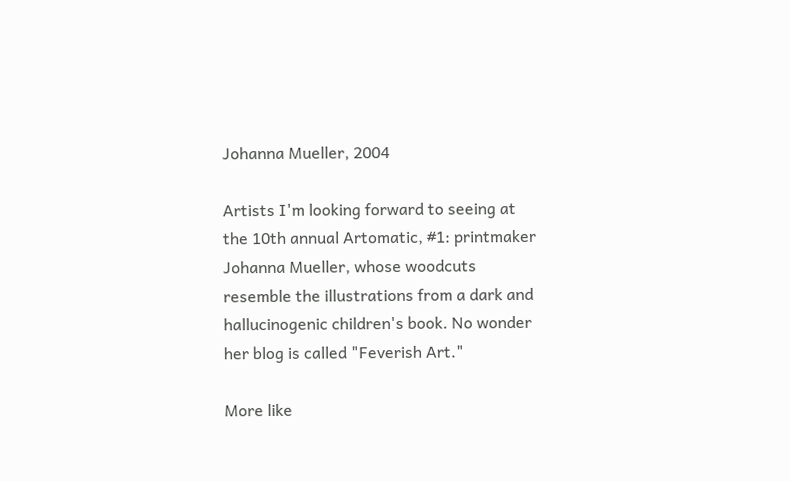Johanna Mueller, 2004

Artists I'm looking forward to seeing at the 10th annual Artomatic, #1: printmaker Johanna Mueller, whose woodcuts resemble the illustrations from a dark and hallucinogenic children's book. No wonder her blog is called "Feverish Art."

More like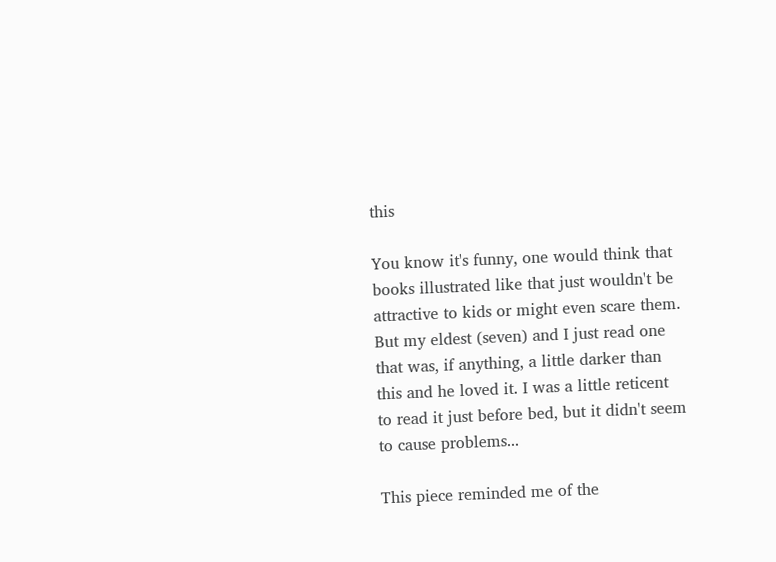this

You know it's funny, one would think that books illustrated like that just wouldn't be attractive to kids or might even scare them. But my eldest (seven) and I just read one that was, if anything, a little darker than this and he loved it. I was a little reticent to read it just before bed, but it didn't seem to cause problems...

This piece reminded me of the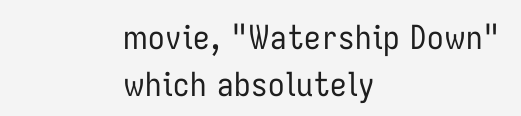movie, "Watership Down" which absolutely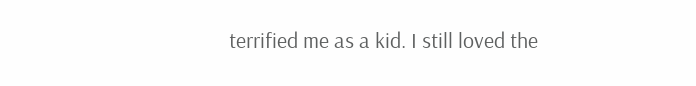terrified me as a kid. I still loved the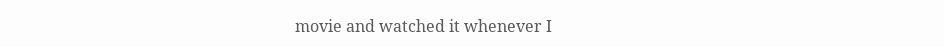movie and watched it whenever I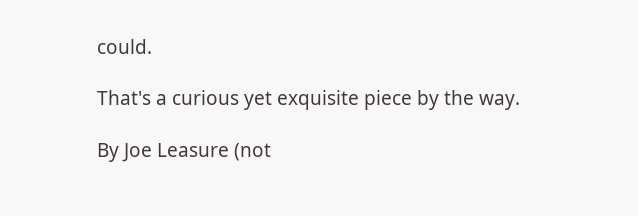could.

That's a curious yet exquisite piece by the way.

By Joe Leasure (not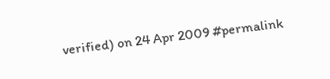verified) on 24 Apr 2009 #permalink